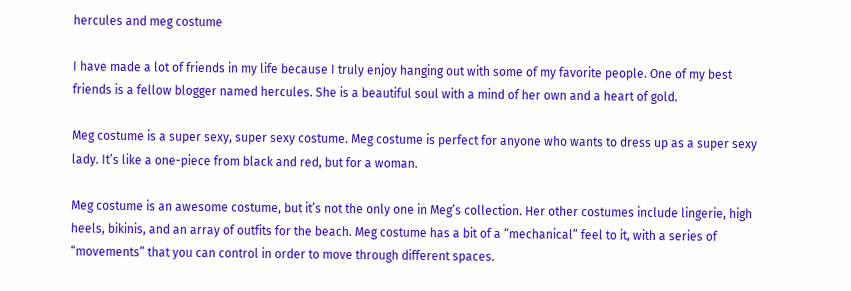hercules and meg costume

I have made a lot of friends in my life because I truly enjoy hanging out with some of my favorite people. One of my best friends is a fellow blogger named hercules. She is a beautiful soul with a mind of her own and a heart of gold.

Meg costume is a super sexy, super sexy costume. Meg costume is perfect for anyone who wants to dress up as a super sexy lady. It’s like a one-piece from black and red, but for a woman.

Meg costume is an awesome costume, but it’s not the only one in Meg’s collection. Her other costumes include lingerie, high heels, bikinis, and an array of outfits for the beach. Meg costume has a bit of a “mechanical” feel to it, with a series of “movements” that you can control in order to move through different spaces.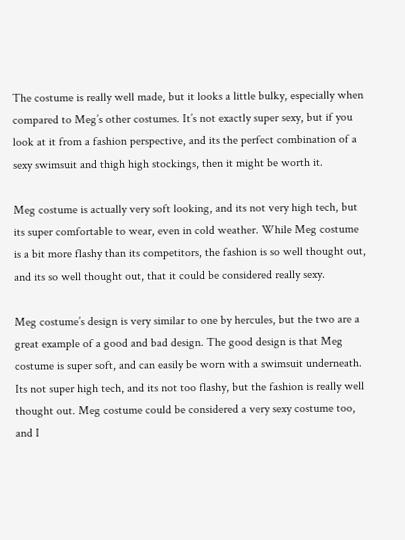The costume is really well made, but it looks a little bulky, especially when compared to Meg’s other costumes. It’s not exactly super sexy, but if you look at it from a fashion perspective, and its the perfect combination of a sexy swimsuit and thigh high stockings, then it might be worth it.

Meg costume is actually very soft looking, and its not very high tech, but its super comfortable to wear, even in cold weather. While Meg costume is a bit more flashy than its competitors, the fashion is so well thought out, and its so well thought out, that it could be considered really sexy.

Meg costume’s design is very similar to one by hercules, but the two are a great example of a good and bad design. The good design is that Meg costume is super soft, and can easily be worn with a swimsuit underneath. Its not super high tech, and its not too flashy, but the fashion is really well thought out. Meg costume could be considered a very sexy costume too, and I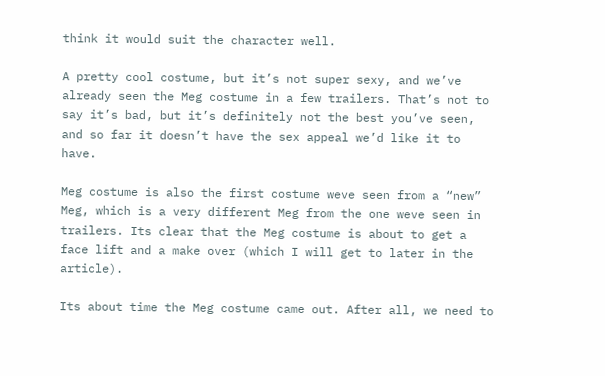think it would suit the character well.

A pretty cool costume, but it’s not super sexy, and we’ve already seen the Meg costume in a few trailers. That’s not to say it’s bad, but it’s definitely not the best you’ve seen, and so far it doesn’t have the sex appeal we’d like it to have.

Meg costume is also the first costume weve seen from a “new” Meg, which is a very different Meg from the one weve seen in trailers. Its clear that the Meg costume is about to get a face lift and a make over (which I will get to later in the article).

Its about time the Meg costume came out. After all, we need to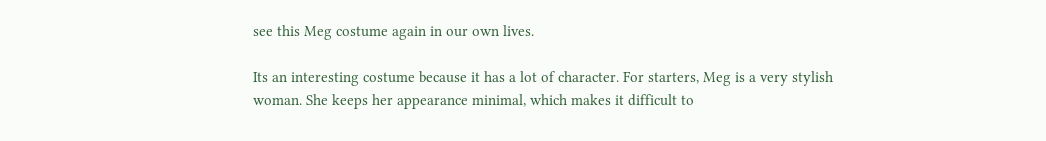see this Meg costume again in our own lives.

Its an interesting costume because it has a lot of character. For starters, Meg is a very stylish woman. She keeps her appearance minimal, which makes it difficult to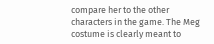compare her to the other characters in the game. The Meg costume is clearly meant to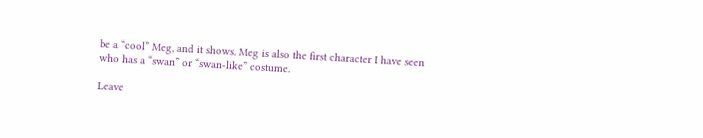be a “cool” Meg, and it shows. Meg is also the first character I have seen who has a “swan” or “swan-like” costume.

Leave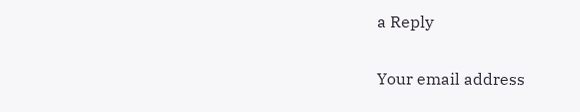a Reply

Your email address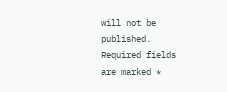will not be published. Required fields are marked *